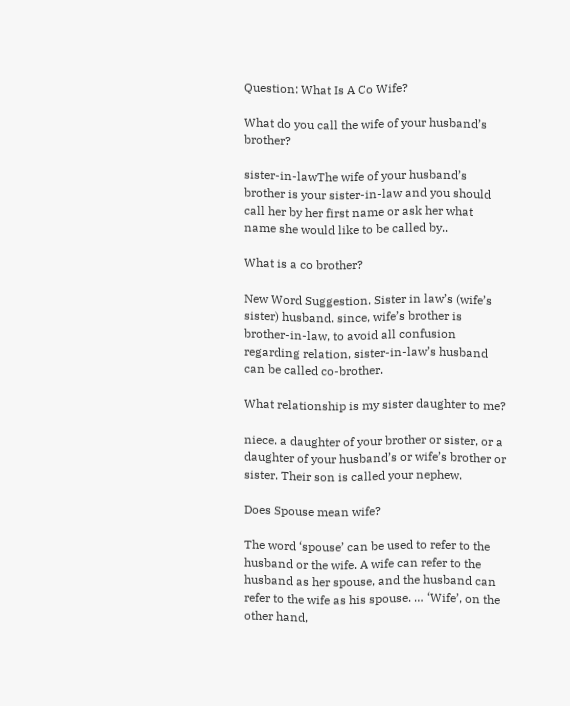Question: What Is A Co Wife?

What do you call the wife of your husband’s brother?

sister-in-lawThe wife of your husband’s brother is your sister-in-law and you should call her by her first name or ask her what name she would like to be called by..

What is a co brother?

New Word Suggestion. Sister in law’s (wife’s sister) husband. since, wife’s brother is brother-in-law, to avoid all confusion regarding relation, sister-in-law’s husband can be called co-brother.

What relationship is my sister daughter to me?

niece. a daughter of your brother or sister, or a daughter of your husband’s or wife’s brother or sister. Their son is called your nephew.

Does Spouse mean wife?

The word ‘spouse’ can be used to refer to the husband or the wife. A wife can refer to the husband as her spouse, and the husband can refer to the wife as his spouse. … ‘Wife’, on the other hand,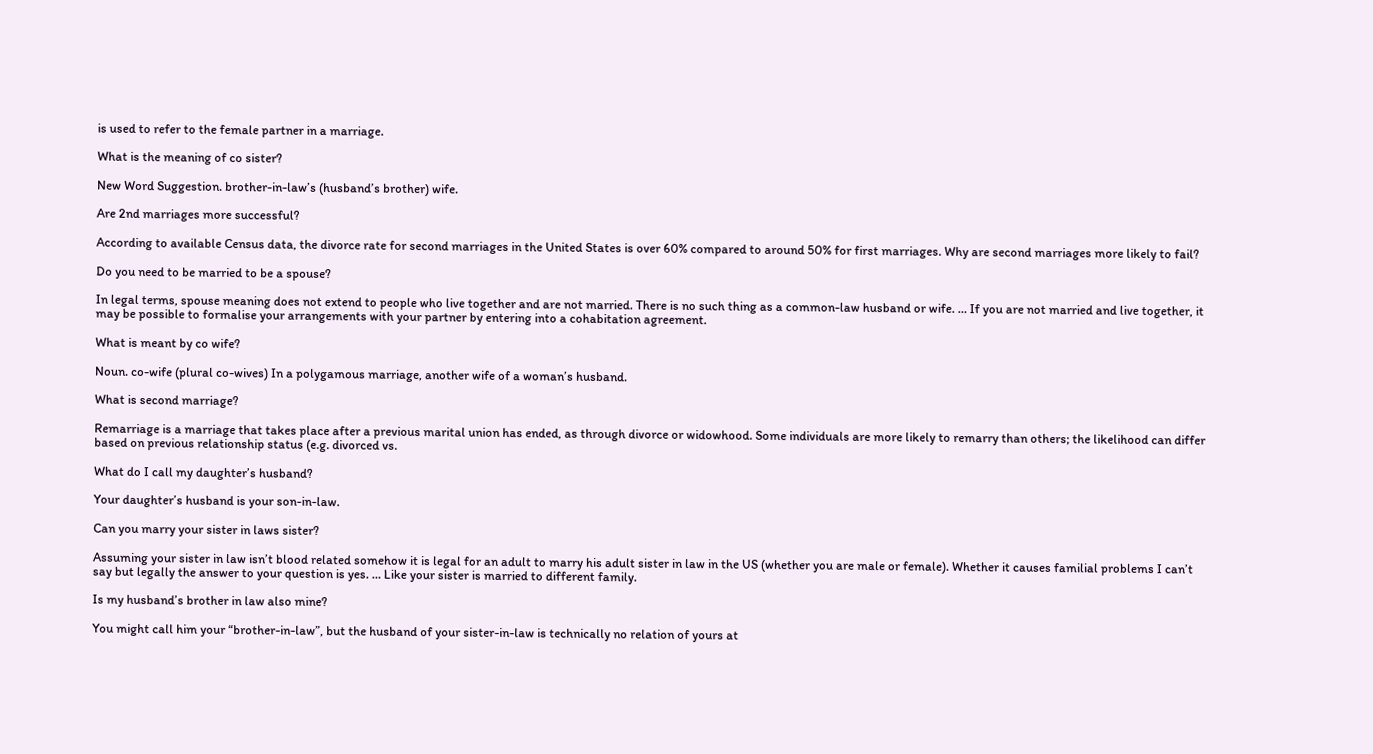is used to refer to the female partner in a marriage.

What is the meaning of co sister?

New Word Suggestion. brother-in-law’s (husband’s brother) wife.

Are 2nd marriages more successful?

According to available Census data, the divorce rate for second marriages in the United States is over 60% compared to around 50% for first marriages. Why are second marriages more likely to fail?

Do you need to be married to be a spouse?

In legal terms, spouse meaning does not extend to people who live together and are not married. There is no such thing as a common-law husband or wife. … If you are not married and live together, it may be possible to formalise your arrangements with your partner by entering into a cohabitation agreement.

What is meant by co wife?

Noun. co-wife (plural co-wives) In a polygamous marriage, another wife of a woman’s husband.

What is second marriage?

Remarriage is a marriage that takes place after a previous marital union has ended, as through divorce or widowhood. Some individuals are more likely to remarry than others; the likelihood can differ based on previous relationship status (e.g. divorced vs.

What do I call my daughter’s husband?

Your daughter’s husband is your son-in-law.

Can you marry your sister in laws sister?

Assuming your sister in law isn’t blood related somehow it is legal for an adult to marry his adult sister in law in the US (whether you are male or female). Whether it causes familial problems I can’t say but legally the answer to your question is yes. … Like your sister is married to different family.

Is my husband’s brother in law also mine?

You might call him your “brother-in-law”, but the husband of your sister-in-law is technically no relation of yours at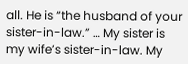all. He is “the husband of your sister-in-law.” … My sister is my wife’s sister-in-law. My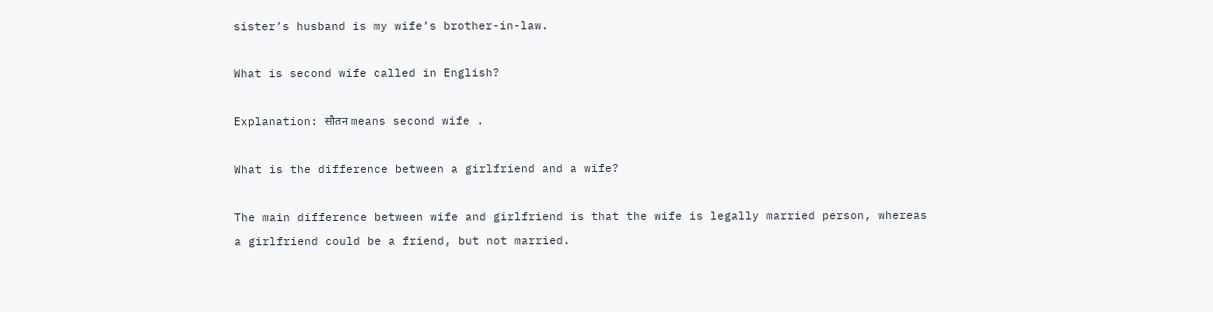sister’s husband is my wife’s brother-in-law.

What is second wife called in English?

Explanation: सौतन means second wife .

What is the difference between a girlfriend and a wife?

The main difference between wife and girlfriend is that the wife is legally married person, whereas a girlfriend could be a friend, but not married.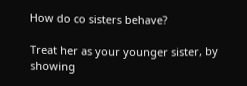How do co sisters behave?

Treat her as your younger sister, by showing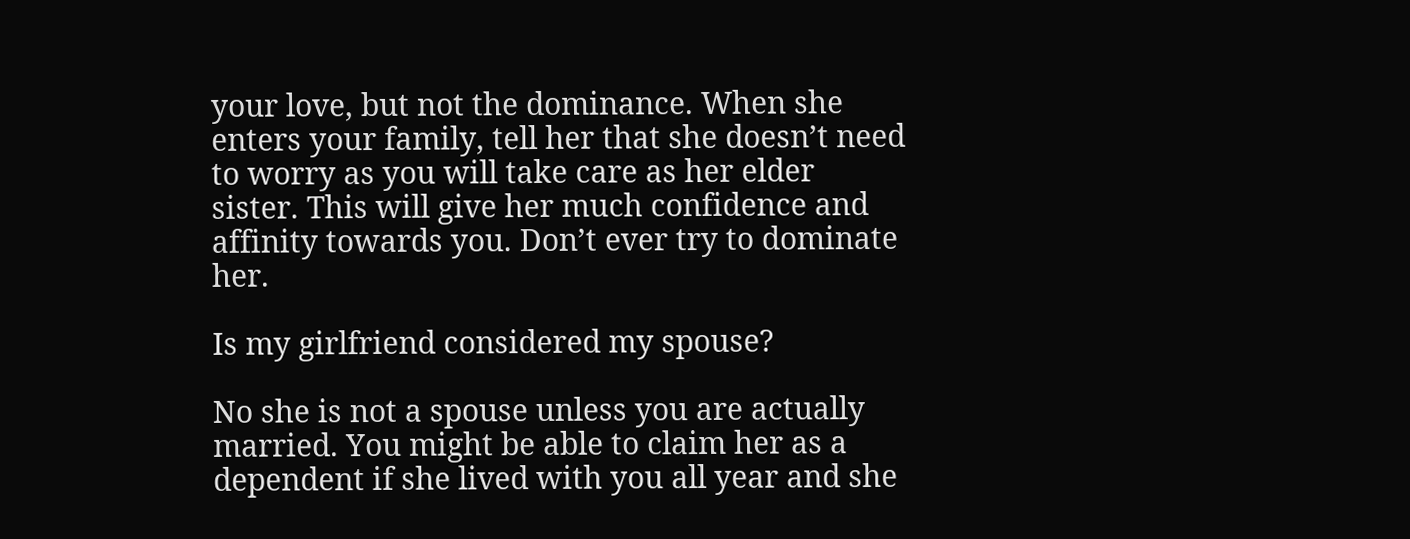your love, but not the dominance. When she enters your family, tell her that she doesn’t need to worry as you will take care as her elder sister. This will give her much confidence and affinity towards you. Don’t ever try to dominate her.

Is my girlfriend considered my spouse?

No she is not a spouse unless you are actually married. You might be able to claim her as a dependent if she lived with you all year and she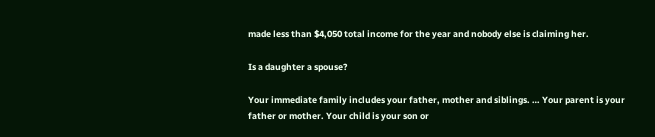made less than $4,050 total income for the year and nobody else is claiming her.

Is a daughter a spouse?

Your immediate family includes your father, mother and siblings. … Your parent is your father or mother. Your child is your son or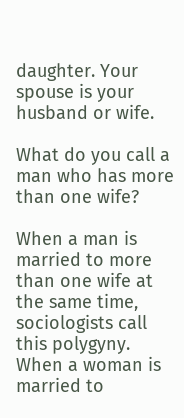daughter. Your spouse is your husband or wife.

What do you call a man who has more than one wife?

When a man is married to more than one wife at the same time, sociologists call this polygyny. When a woman is married to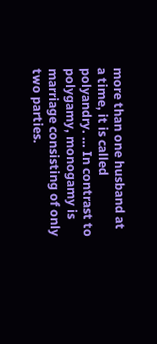more than one husband at a time, it is called polyandry. … In contrast to polygamy, monogamy is marriage consisting of only two parties.